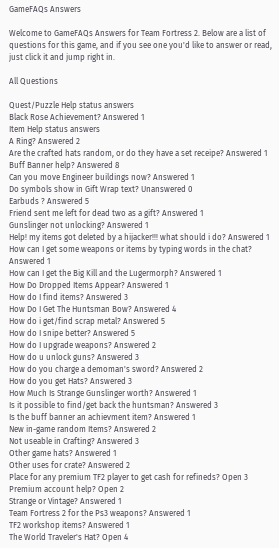GameFAQs Answers

Welcome to GameFAQs Answers for Team Fortress 2. Below are a list of questions for this game, and if you see one you'd like to answer or read, just click it and jump right in.

All Questions

Quest/Puzzle Help status answers
Black Rose Achievement? Answered 1
Item Help status answers
A Ring? Answered 2
Are the crafted hats random, or do they have a set receipe? Answered 1
Buff Banner help? Answered 8
Can you move Engineer buildings now? Answered 1
Do symbols show in Gift Wrap text? Unanswered 0
Earbuds ? Answered 5
Friend sent me left for dead two as a gift? Answered 1
Gunslinger not unlocking? Answered 1
Help! my items got deleted by a hijacker!!! what should i do? Answered 1
How can I get some weapons or items by typing words in the chat? Answered 1
How can I get the Big Kill and the Lugermorph? Answered 1
How Do Dropped Items Appear? Answered 1
How do I find items? Answered 3
How Do I Get The Huntsman Bow? Answered 4
How do i get/find scrap metal? Answered 5
How do I snipe better? Answered 5
How do I upgrade weapons? Answered 2
How do u unlock guns? Answered 3
How do you charge a demoman's sword? Answered 2
How do you get Hats? Answered 3
How Much Is Strange Gunslinger worth? Answered 1
Is it possible to find/get back the huntsman? Answered 3
Is the buff banner an achievment item? Answered 1
New in-game random Items? Answered 2
Not useable in Crafting? Answered 3
Other game hats? Answered 1
Other uses for crate? Answered 2
Place for any premium TF2 player to get cash for refineds? Open 3
Premium account help? Open 2
Strange or Vintage? Answered 1
Team Fortress 2 for the Ps3 weapons? Answered 1
TF2 workshop items? Answered 1
The World Traveler's Hat? Open 4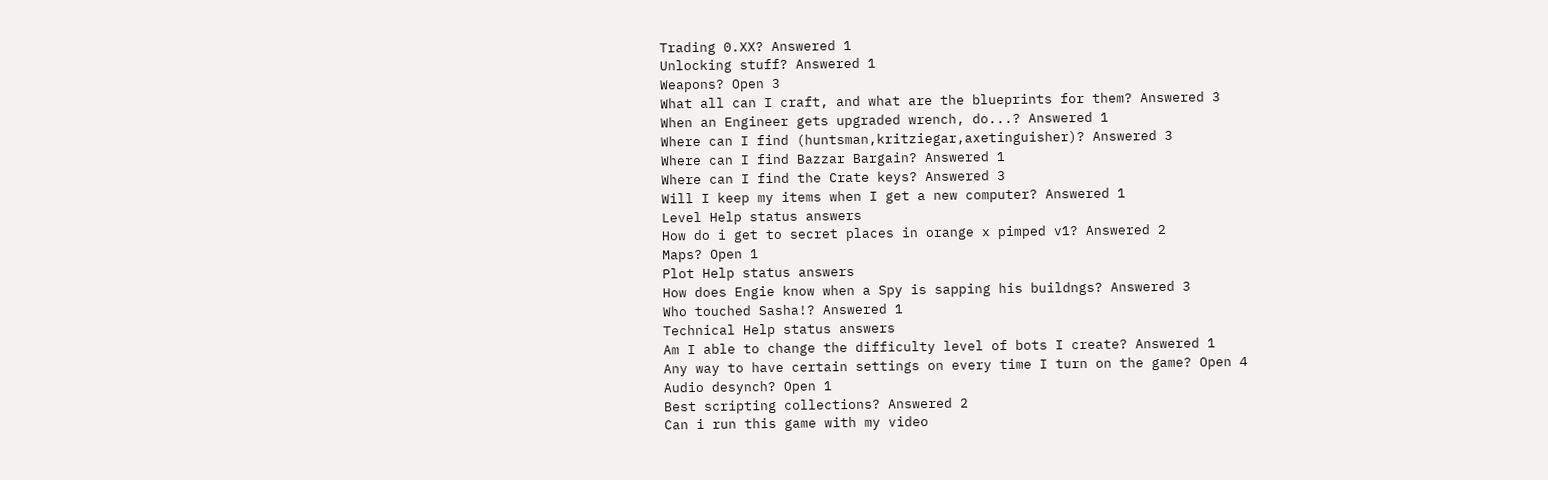Trading 0.XX? Answered 1
Unlocking stuff? Answered 1
Weapons? Open 3
What all can I craft, and what are the blueprints for them? Answered 3
When an Engineer gets upgraded wrench, do...? Answered 1
Where can I find (huntsman,kritziegar,axetinguisher)? Answered 3
Where can I find Bazzar Bargain? Answered 1
Where can I find the Crate keys? Answered 3
Will I keep my items when I get a new computer? Answered 1
Level Help status answers
How do i get to secret places in orange x pimped v1? Answered 2
Maps? Open 1
Plot Help status answers
How does Engie know when a Spy is sapping his buildngs? Answered 3
Who touched Sasha!? Answered 1
Technical Help status answers
Am I able to change the difficulty level of bots I create? Answered 1
Any way to have certain settings on every time I turn on the game? Open 4
Audio desynch? Open 1
Best scripting collections? Answered 2
Can i run this game with my video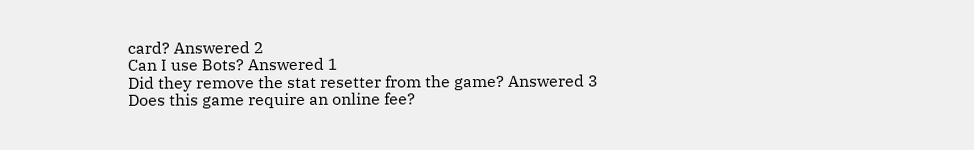card? Answered 2
Can I use Bots? Answered 1
Did they remove the stat resetter from the game? Answered 3
Does this game require an online fee?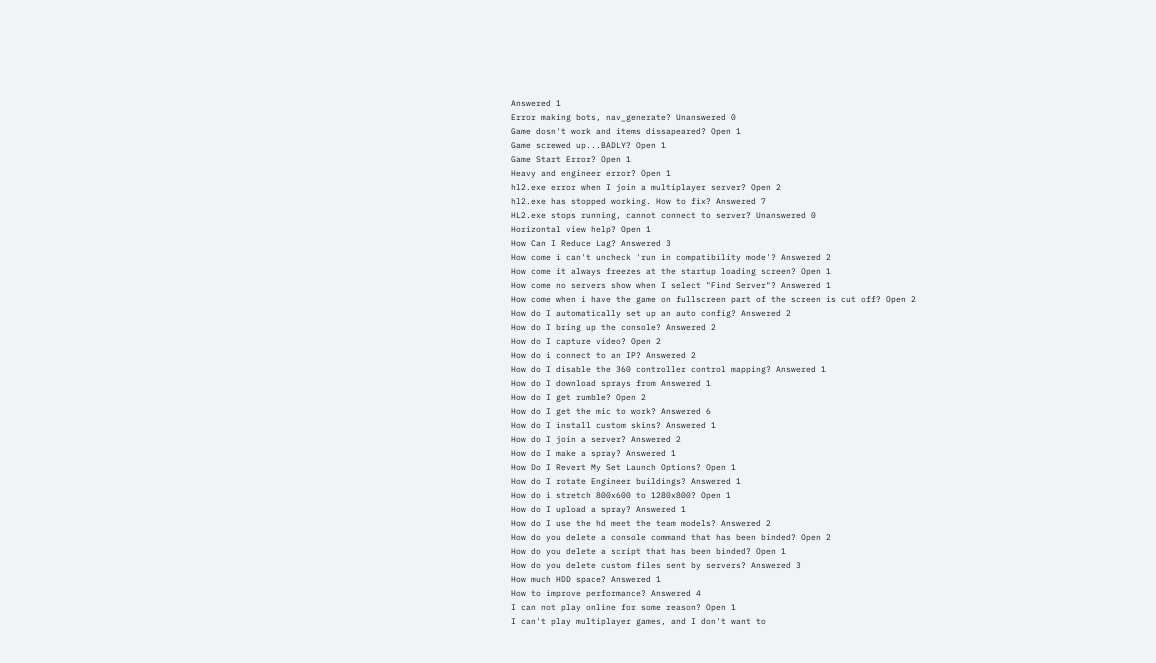Answered 1
Error making bots, nav_generate? Unanswered 0
Game dosn't work and items dissapeared? Open 1
Game screwed up...BADLY? Open 1
Game Start Error? Open 1
Heavy and engineer error? Open 1
hl2.exe error when I join a multiplayer server? Open 2
hl2.exe has stopped working. How to fix? Answered 7
HL2.exe stops running, cannot connect to server? Unanswered 0
Horizontal view help? Open 1
How Can I Reduce Lag? Answered 3
How come i can't uncheck 'run in compatibility mode'? Answered 2
How come it always freezes at the startup loading screen? Open 1
How come no servers show when I select "Find Server"? Answered 1
How come when i have the game on fullscreen part of the screen is cut off? Open 2
How do I automatically set up an auto config? Answered 2
How do I bring up the console? Answered 2
How do I capture video? Open 2
How do i connect to an IP? Answered 2
How do I disable the 360 controller control mapping? Answered 1
How do I download sprays from Answered 1
How do I get rumble? Open 2
How do I get the mic to work? Answered 6
How do I install custom skins? Answered 1
How do I join a server? Answered 2
How do I make a spray? Answered 1
How Do I Revert My Set Launch Options? Open 1
How do I rotate Engineer buildings? Answered 1
How do i stretch 800x600 to 1280x800? Open 1
How do I upload a spray? Answered 1
How do I use the hd meet the team models? Answered 2
How do you delete a console command that has been binded? Open 2
How do you delete a script that has been binded? Open 1
How do you delete custom files sent by servers? Answered 3
How much HDD space? Answered 1
How to improve performance? Answered 4
I can not play online for some reason? Open 1
I can't play multiplayer games, and I don't want to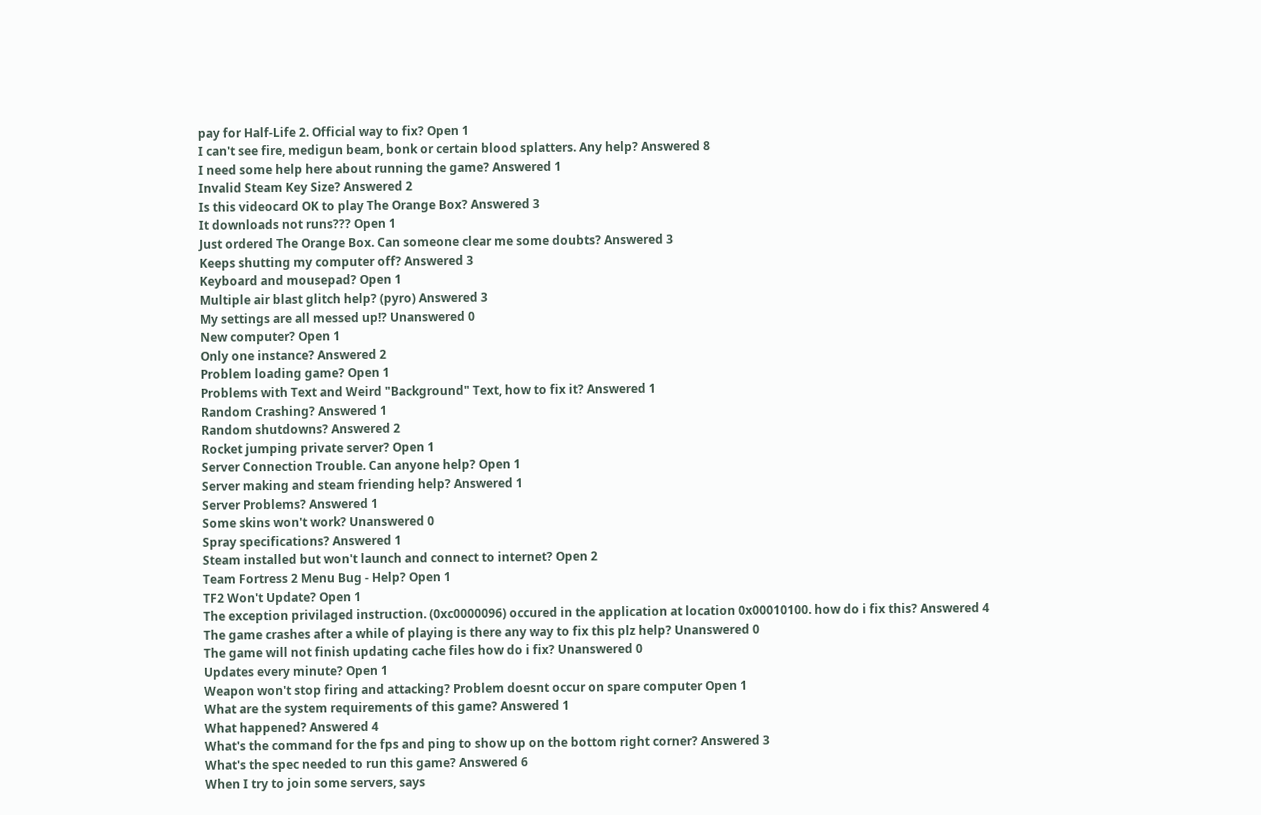pay for Half-Life 2. Official way to fix? Open 1
I can't see fire, medigun beam, bonk or certain blood splatters. Any help? Answered 8
I need some help here about running the game? Answered 1
Invalid Steam Key Size? Answered 2
Is this videocard OK to play The Orange Box? Answered 3
It downloads not runs??? Open 1
Just ordered The Orange Box. Can someone clear me some doubts? Answered 3
Keeps shutting my computer off? Answered 3
Keyboard and mousepad? Open 1
Multiple air blast glitch help? (pyro) Answered 3
My settings are all messed up!? Unanswered 0
New computer? Open 1
Only one instance? Answered 2
Problem loading game? Open 1
Problems with Text and Weird "Background" Text, how to fix it? Answered 1
Random Crashing? Answered 1
Random shutdowns? Answered 2
Rocket jumping private server? Open 1
Server Connection Trouble. Can anyone help? Open 1
Server making and steam friending help? Answered 1
Server Problems? Answered 1
Some skins won't work? Unanswered 0
Spray specifications? Answered 1
Steam installed but won't launch and connect to internet? Open 2
Team Fortress 2 Menu Bug - Help? Open 1
TF2 Won't Update? Open 1
The exception privilaged instruction. (0xc0000096) occured in the application at location 0x00010100. how do i fix this? Answered 4
The game crashes after a while of playing is there any way to fix this plz help? Unanswered 0
The game will not finish updating cache files how do i fix? Unanswered 0
Updates every minute? Open 1
Weapon won't stop firing and attacking? Problem doesnt occur on spare computer Open 1
What are the system requirements of this game? Answered 1
What happened? Answered 4
What's the command for the fps and ping to show up on the bottom right corner? Answered 3
What's the spec needed to run this game? Answered 6
When I try to join some servers, says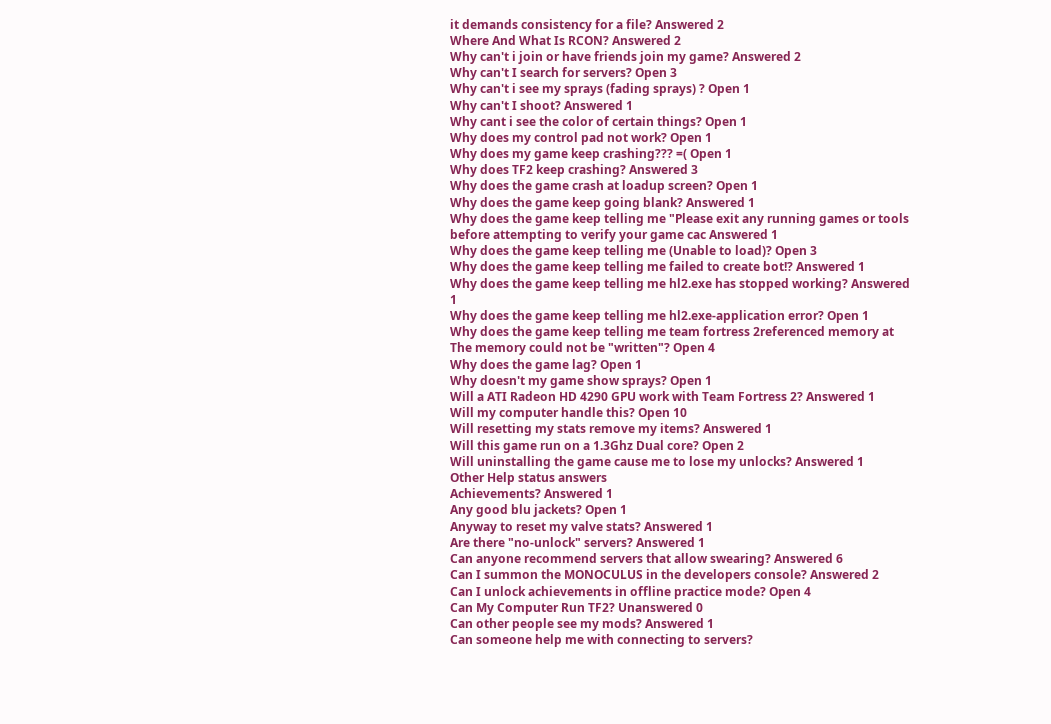it demands consistency for a file? Answered 2
Where And What Is RCON? Answered 2
Why can't i join or have friends join my game? Answered 2
Why can't I search for servers? Open 3
Why can't i see my sprays (fading sprays) ? Open 1
Why can't I shoot? Answered 1
Why cant i see the color of certain things? Open 1
Why does my control pad not work? Open 1
Why does my game keep crashing??? =( Open 1
Why does TF2 keep crashing? Answered 3
Why does the game crash at loadup screen? Open 1
Why does the game keep going blank? Answered 1
Why does the game keep telling me "Please exit any running games or tools before attempting to verify your game cac Answered 1
Why does the game keep telling me (Unable to load)? Open 3
Why does the game keep telling me failed to create bot!? Answered 1
Why does the game keep telling me hl2.exe has stopped working? Answered 1
Why does the game keep telling me hl2.exe-application error? Open 1
Why does the game keep telling me team fortress 2referenced memory at The memory could not be "written"? Open 4
Why does the game lag? Open 1
Why doesn't my game show sprays? Open 1
Will a ATI Radeon HD 4290 GPU work with Team Fortress 2? Answered 1
Will my computer handle this? Open 10
Will resetting my stats remove my items? Answered 1
Will this game run on a 1.3Ghz Dual core? Open 2
Will uninstalling the game cause me to lose my unlocks? Answered 1
Other Help status answers
Achievements? Answered 1
Any good blu jackets? Open 1
Anyway to reset my valve stats? Answered 1
Are there "no-unlock" servers? Answered 1
Can anyone recommend servers that allow swearing? Answered 6
Can I summon the MONOCULUS in the developers console? Answered 2
Can I unlock achievements in offline practice mode? Open 4
Can My Computer Run TF2? Unanswered 0
Can other people see my mods? Answered 1
Can someone help me with connecting to servers?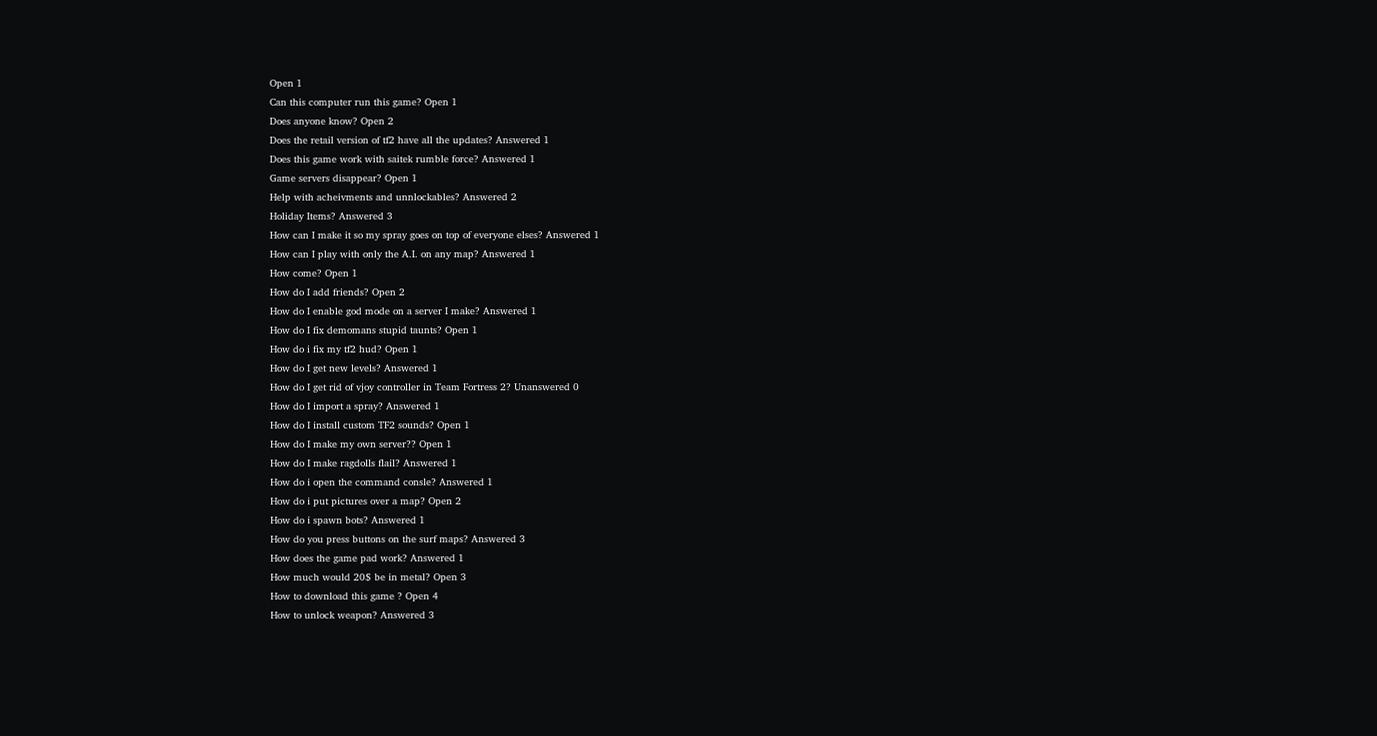Open 1
Can this computer run this game? Open 1
Does anyone know? Open 2
Does the retail version of tf2 have all the updates? Answered 1
Does this game work with saitek rumble force? Answered 1
Game servers disappear? Open 1
Help with acheivments and unnlockables? Answered 2
Holiday Items? Answered 3
How can I make it so my spray goes on top of everyone elses? Answered 1
How can I play with only the A.I. on any map? Answered 1
How come? Open 1
How do I add friends? Open 2
How do I enable god mode on a server I make? Answered 1
How do I fix demomans stupid taunts? Open 1
How do i fix my tf2 hud? Open 1
How do I get new levels? Answered 1
How do I get rid of vjoy controller in Team Fortress 2? Unanswered 0
How do I import a spray? Answered 1
How do I install custom TF2 sounds? Open 1
How do I make my own server?? Open 1
How do I make ragdolls flail? Answered 1
How do i open the command consle? Answered 1
How do i put pictures over a map? Open 2
How do i spawn bots? Answered 1
How do you press buttons on the surf maps? Answered 3
How does the game pad work? Answered 1
How much would 20$ be in metal? Open 3
How to download this game ? Open 4
How to unlock weapon? Answered 3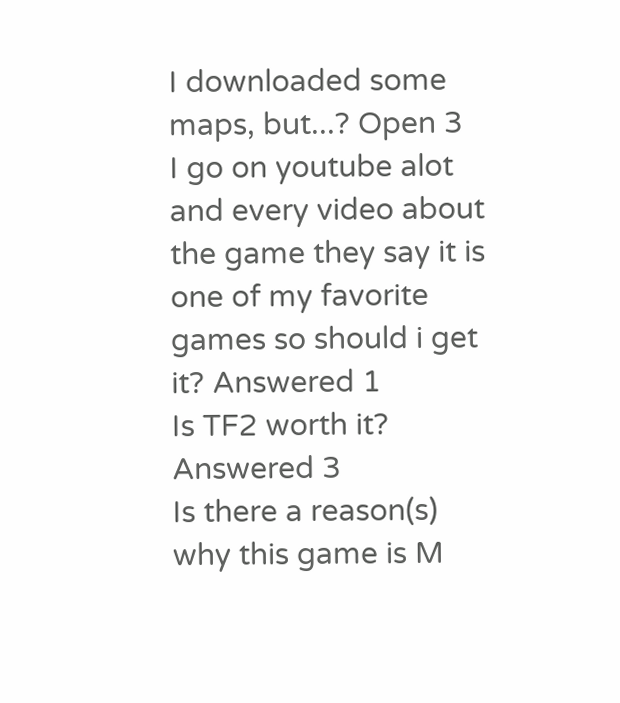I downloaded some maps, but...? Open 3
I go on youtube alot and every video about the game they say it is one of my favorite games so should i get it? Answered 1
Is TF2 worth it? Answered 3
Is there a reason(s) why this game is M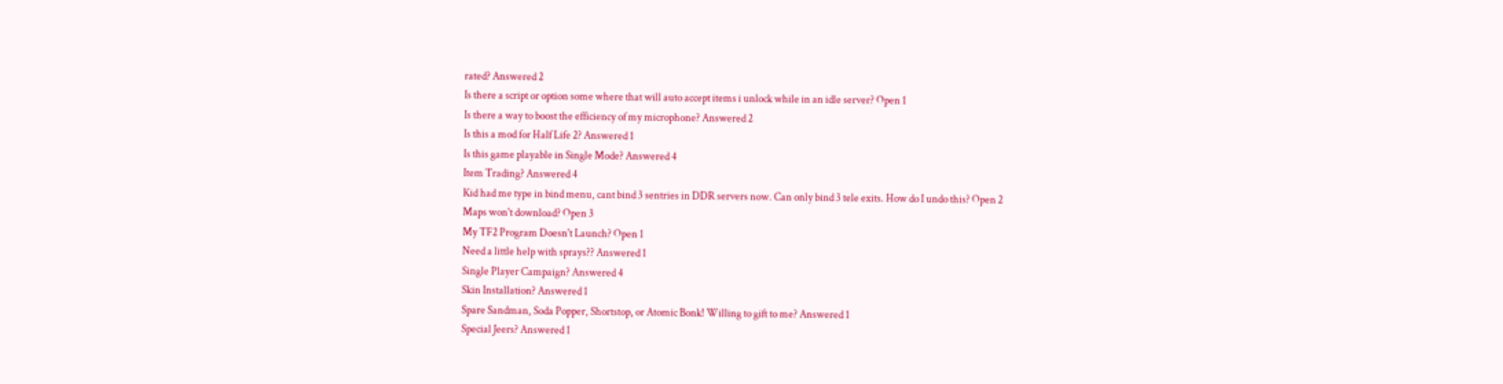rated? Answered 2
Is there a script or option some where that will auto accept items i unlock while in an idle server? Open 1
Is there a way to boost the efficiency of my microphone? Answered 2
Is this a mod for Half Life 2? Answered 1
Is this game playable in Single Mode? Answered 4
Item Trading? Answered 4
Kid had me type in bind menu, cant bind 3 sentries in DDR servers now. Can only bind 3 tele exits. How do I undo this? Open 2
Maps won't download? Open 3
My TF2 Program Doesn't Launch? Open 1
Need a little help with sprays?? Answered 1
Single Player Campaign? Answered 4
Skin Installation? Answered 1
Spare Sandman, Soda Popper, Shortstop, or Atomic Bonk! Willing to gift to me? Answered 1
Special Jeers? Answered 1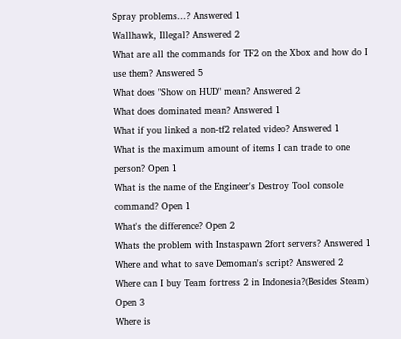Spray problems...? Answered 1
Wallhawk, Illegal? Answered 2
What are all the commands for TF2 on the Xbox and how do I use them? Answered 5
What does "Show on HUD" mean? Answered 2
What does dominated mean? Answered 1
What if you linked a non-tf2 related video? Answered 1
What is the maximum amount of items I can trade to one person? Open 1
What is the name of the Engineer's Destroy Tool console command? Open 1
What's the difference? Open 2
Whats the problem with Instaspawn 2fort servers? Answered 1
Where and what to save Demoman's script? Answered 2
Where can I buy Team fortress 2 in Indonesia?(Besides Steam) Open 3
Where is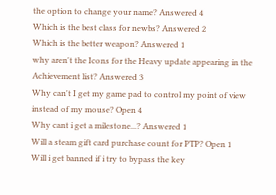the option to change your name? Answered 4
Which is the best class for newbs? Answered 2
Which is the better weapon? Answered 1
why aren't the Icons for the Heavy update appearing in the Achievement list? Answered 3
Why can't I get my game pad to control my point of view instead of my mouse? Open 4
Why cant i get a milestone...? Answered 1
Will a steam gift card purchase count for PTP? Open 1
Will i get banned if i try to bypass the key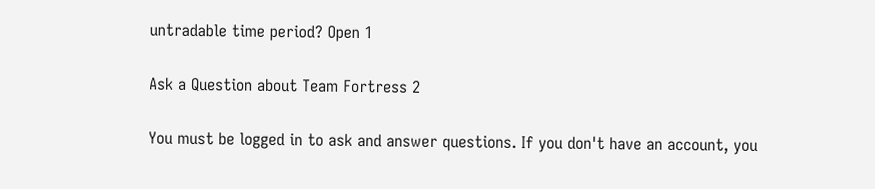untradable time period? Open 1

Ask a Question about Team Fortress 2

You must be logged in to ask and answer questions. If you don't have an account, you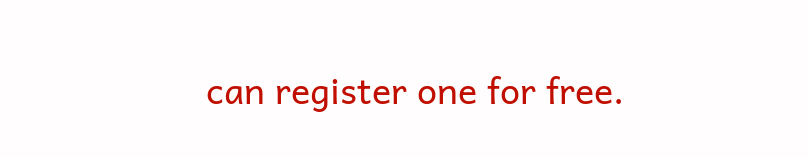can register one for free.